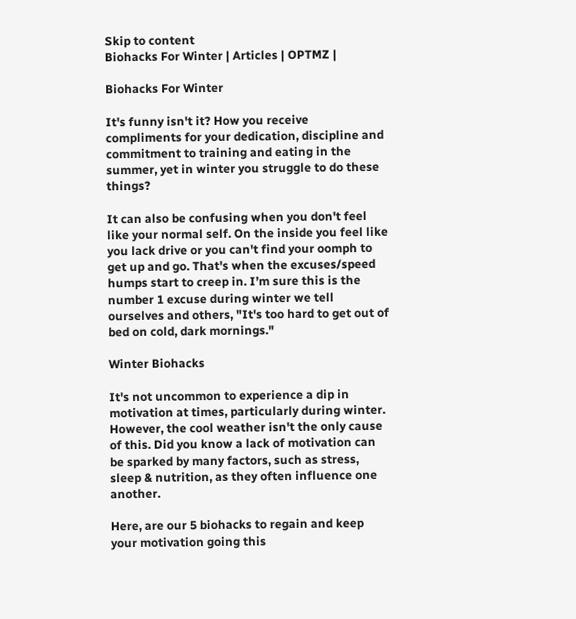Skip to content
Biohacks For Winter | Articles | OPTMZ |

Biohacks For Winter

It's funny isn't it? How you receive compliments for your dedication, discipline and commitment to training and eating in the summer, yet in winter you struggle to do these things?

It can also be confusing when you don't feel like your normal self. On the inside you feel like you lack drive or you can't find your oomph to get up and go. That's when the excuses/speed humps start to creep in. I’m sure this is the number 1 excuse during winter we tell ourselves and others, "It's too hard to get out of bed on cold, dark mornings."

Winter Biohacks

It's not uncommon to experience a dip in motivation at times, particularly during winter. However, the cool weather isn't the only cause of this. Did you know a lack of motivation can be sparked by many factors, such as stress, sleep & nutrition, as they often influence one another.

Here, are our 5 biohacks to regain and keep your motivation going this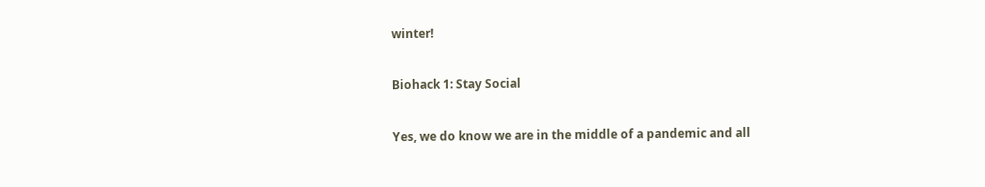winter!

Biohack 1: Stay Social

Yes, we do know we are in the middle of a pandemic and all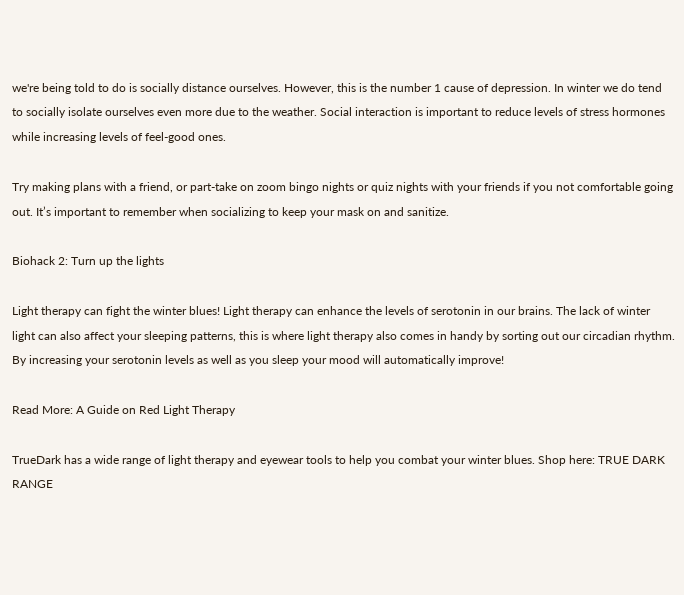we're being told to do is socially distance ourselves. However, this is the number 1 cause of depression. In winter we do tend to socially isolate ourselves even more due to the weather. Social interaction is important to reduce levels of stress hormones while increasing levels of feel-good ones.

Try making plans with a friend, or part-take on zoom bingo nights or quiz nights with your friends if you not comfortable going out. It’s important to remember when socializing to keep your mask on and sanitize.

Biohack 2: Turn up the lights

Light therapy can fight the winter blues! Light therapy can enhance the levels of serotonin in our brains. The lack of winter light can also affect your sleeping patterns, this is where light therapy also comes in handy by sorting out our circadian rhythm. By increasing your serotonin levels as well as you sleep your mood will automatically improve!

Read More: A Guide on Red Light Therapy

TrueDark has a wide range of light therapy and eyewear tools to help you combat your winter blues. Shop here: TRUE DARK RANGE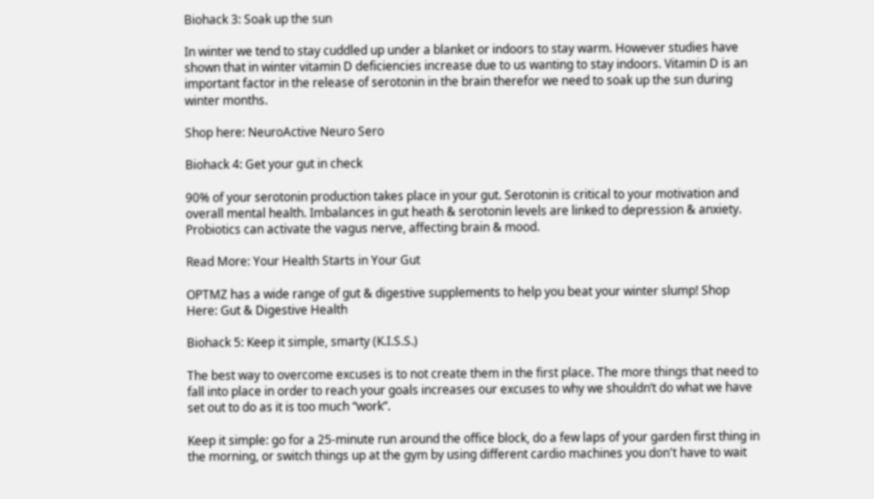Biohack 3: Soak up the sun

In winter we tend to stay cuddled up under a blanket or indoors to stay warm. However studies have shown that in winter vitamin D deficiencies increase due to us wanting to stay indoors. Vitamin D is an important factor in the release of serotonin in the brain therefor we need to soak up the sun during winter months.

Shop here: NeuroActive Neuro Sero

Biohack 4: Get your gut in check

90% of your serotonin production takes place in your gut. Serotonin is critical to your motivation and overall mental health. Imbalances in gut heath & serotonin levels are linked to depression & anxiety. Probiotics can activate the vagus nerve, affecting brain & mood.

Read More: Your Health Starts in Your Gut

OPTMZ has a wide range of gut & digestive supplements to help you beat your winter slump! Shop Here: Gut & Digestive Health

Biohack 5: Keep it simple, smarty (K.I.S.S.)

The best way to overcome excuses is to not create them in the first place. The more things that need to fall into place in order to reach your goals increases our excuses to why we shouldn’t do what we have set out to do as it is too much “work”.

Keep it simple: go for a 25-minute run around the office block, do a few laps of your garden first thing in the morning, or switch things up at the gym by using different cardio machines you don't have to wait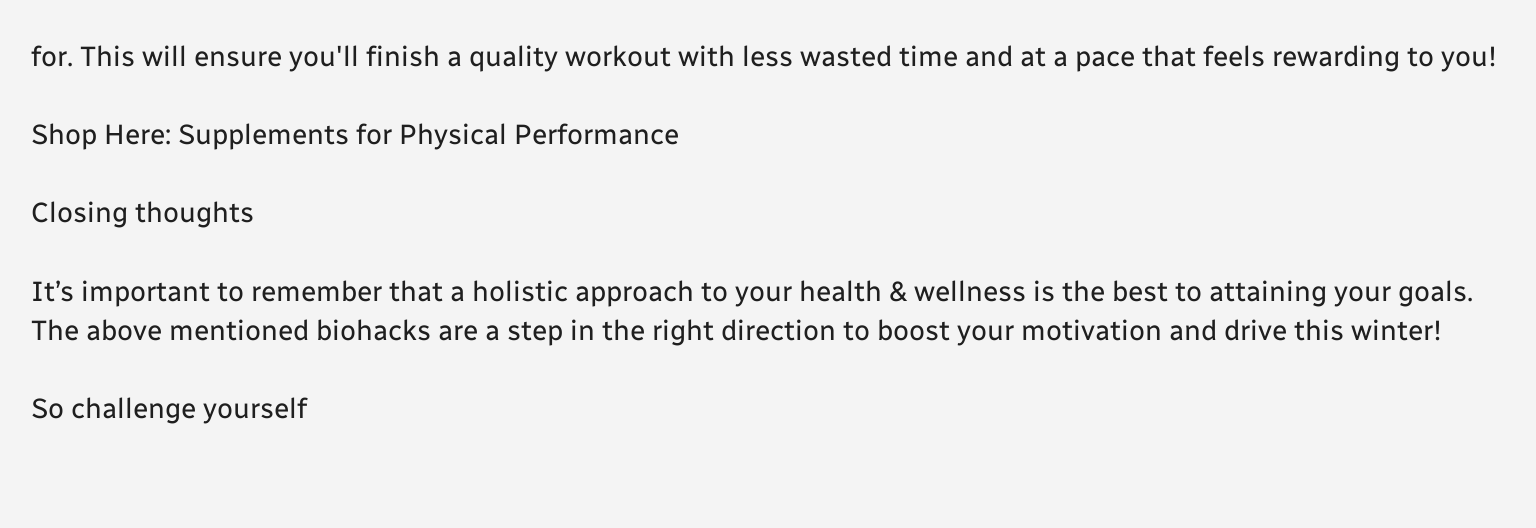for. This will ensure you'll finish a quality workout with less wasted time and at a pace that feels rewarding to you!

Shop Here: Supplements for Physical Performance

Closing thoughts

It’s important to remember that a holistic approach to your health & wellness is the best to attaining your goals. The above mentioned biohacks are a step in the right direction to boost your motivation and drive this winter!

So challenge yourself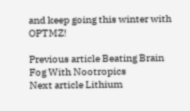and keep going this winter with OPTMZ!

Previous article Beating Brain Fog With Nootropics
Next article Lithium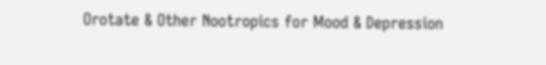Orotate & Other Nootropics for Mood & Depression